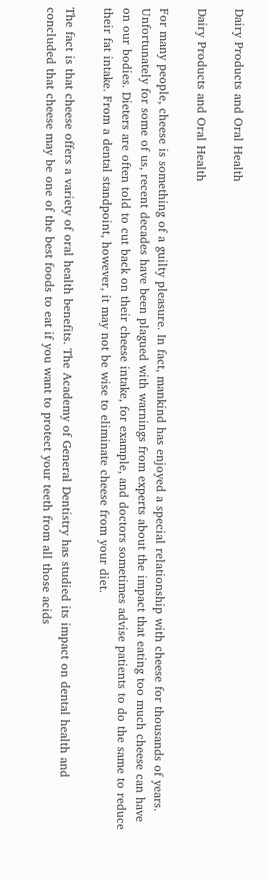Dairy Products and Oral Health

Dairy Products and Oral Health

For many people, cheese is something of a guilty pleasure. In fact, mankind has enjoyed a special relationship with cheese for thousands of years. Unfortunately for some of us, recent decades have been plagued with warnings from experts about the impact that eating too much cheese can have on our bodies. Dieters are often told to cut back on their cheese intake, for example, and doctors sometimes advise patients to do the same to reduce their fat intake. From a dental standpoint, however, it may not be wise to eliminate cheese from your diet.

The fact is that cheese offers a variety of oral health benefits. The Academy of General Dentistry has studied its impact on dental health and concluded that cheese may be one of the best foods to eat if you want to protect your teeth from all those acids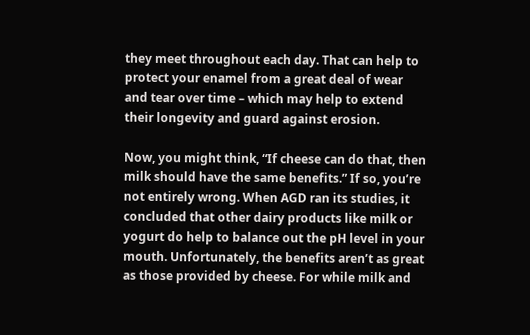they meet throughout each day. That can help to protect your enamel from a great deal of wear and tear over time – which may help to extend their longevity and guard against erosion.

Now, you might think, “If cheese can do that, then milk should have the same benefits.” If so, you’re not entirely wrong. When AGD ran its studies, it concluded that other dairy products like milk or yogurt do help to balance out the pH level in your mouth. Unfortunately, the benefits aren’t as great as those provided by cheese. For while milk and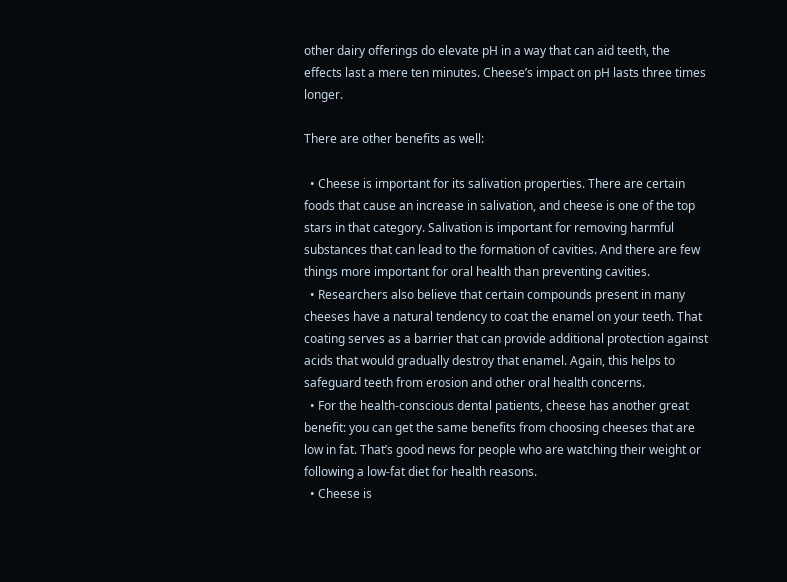other dairy offerings do elevate pH in a way that can aid teeth, the effects last a mere ten minutes. Cheese’s impact on pH lasts three times longer.

There are other benefits as well:

  • Cheese is important for its salivation properties. There are certain foods that cause an increase in salivation, and cheese is one of the top stars in that category. Salivation is important for removing harmful substances that can lead to the formation of cavities. And there are few things more important for oral health than preventing cavities.
  • Researchers also believe that certain compounds present in many cheeses have a natural tendency to coat the enamel on your teeth. That coating serves as a barrier that can provide additional protection against acids that would gradually destroy that enamel. Again, this helps to safeguard teeth from erosion and other oral health concerns.
  • For the health-conscious dental patients, cheese has another great benefit: you can get the same benefits from choosing cheeses that are low in fat. That’s good news for people who are watching their weight or following a low-fat diet for health reasons.
  • Cheese is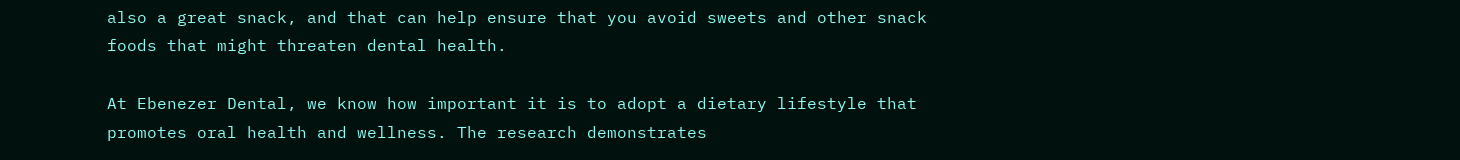also a great snack, and that can help ensure that you avoid sweets and other snack foods that might threaten dental health.

At Ebenezer Dental, we know how important it is to adopt a dietary lifestyle that promotes oral health and wellness. The research demonstrates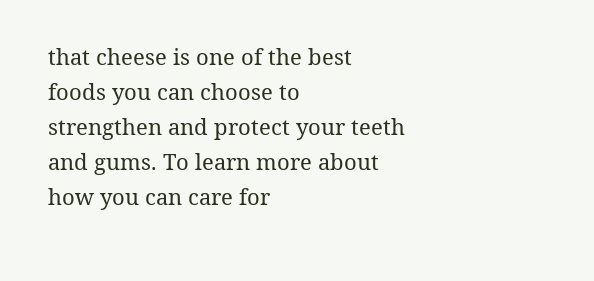that cheese is one of the best foods you can choose to strengthen and protect your teeth and gums. To learn more about how you can care for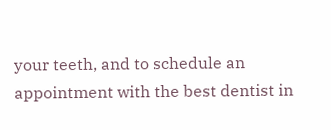your teeth, and to schedule an appointment with the best dentist in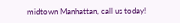midtown Manhattan, call us today!